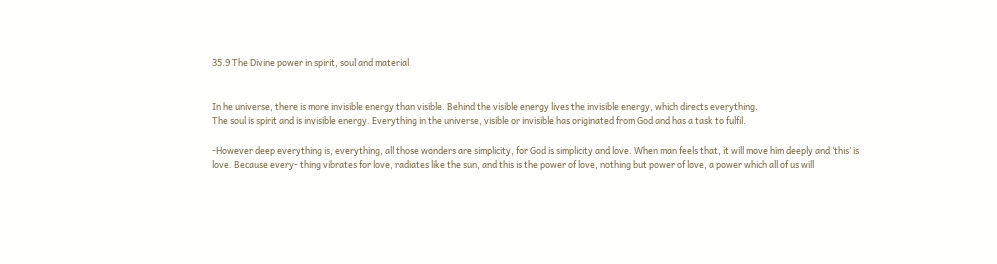35.9 The Divine power in spirit, soul and material


In he universe, there is more invisible energy than visible. Behind the visible energy lives the invisible energy, which directs everything.
The soul is spirit and is invisible energy. Everything in the universe, visible or invisible has originated from God and has a task to fulfil.

-However deep everything is, everything, all those wonders are simplicity, for God is simplicity and love. When man feels that, it will move him deeply and ‘this’ is love. Because every- thing vibrates for love, radiates like the sun, and this is the power of love, nothing but power of love, a power which all of us will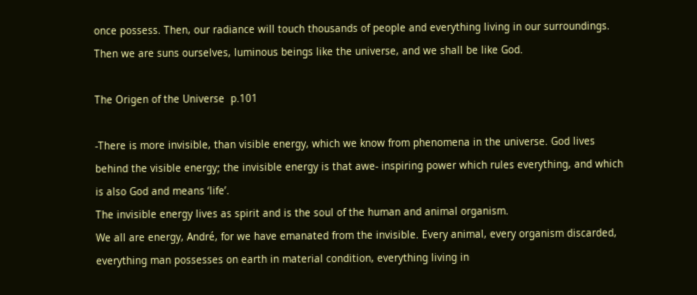once possess. Then, our radiance will touch thousands of people and everything living in our surroundings. Then we are suns ourselves, luminous beings like the universe, and we shall be like God.

The Origen of the Universe  p.101

-There is more invisible, than visible energy, which we know from phenomena in the universe. God lives behind the visible energy; the invisible energy is that awe- inspiring power which rules everything, and which is also God and means ‘life’.
The invisible energy lives as spirit and is the soul of the human and animal organism.
We all are energy, André, for we have emanated from the invisible. Every animal, every organism discarded, everything man possesses on earth in material condition, everything living in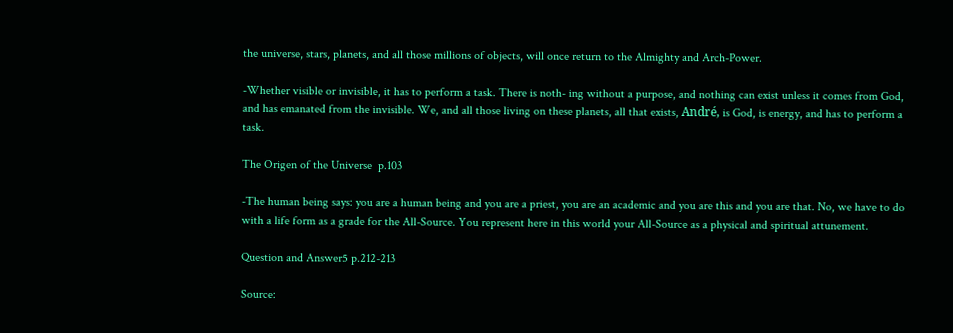the universe, stars, planets, and all those millions of objects, will once return to the Almighty and Arch-Power.

-Whether visible or invisible, it has to perform a task. There is noth- ing without a purpose, and nothing can exist unless it comes from God, and has emanated from the invisible. We, and all those living on these planets, all that exists, André, is God, is energy, and has to perform a task.

The Origen of the Universe  p.103

-The human being says: you are a human being and you are a priest, you are an academic and you are this and you are that. No, we have to do with a life form as a grade for the All-Source. You represent here in this world your All-Source as a physical and spiritual attunement.

Question and Answer5 p.212-213

Source: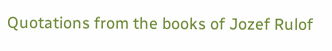Quotations from the books of Jozef Rulof